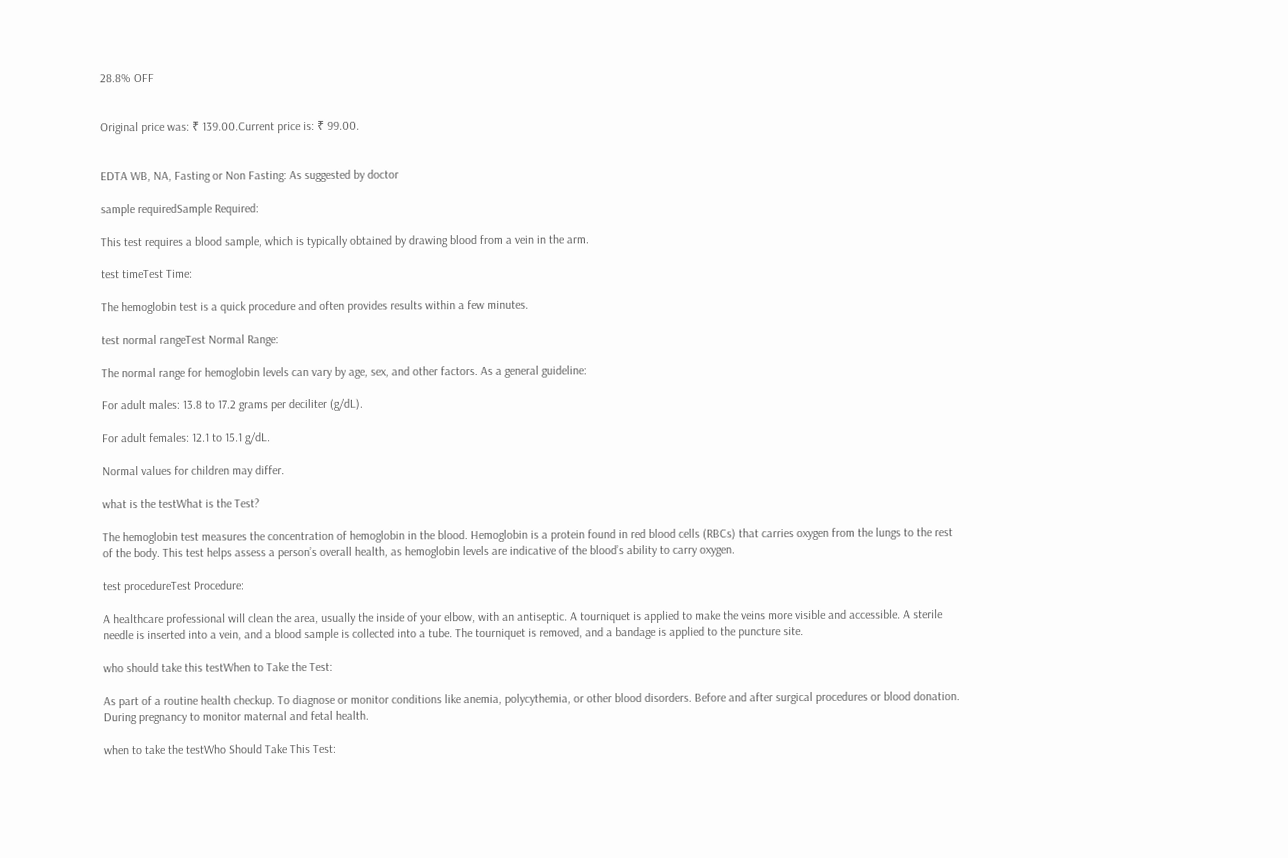28.8% OFF


Original price was: ₹ 139.00.Current price is: ₹ 99.00.


EDTA WB, NA, Fasting or Non Fasting: As suggested by doctor

sample requiredSample Required:

This test requires a blood sample, which is typically obtained by drawing blood from a vein in the arm.

test timeTest Time:

The hemoglobin test is a quick procedure and often provides results within a few minutes.

test normal rangeTest Normal Range:

The normal range for hemoglobin levels can vary by age, sex, and other factors. As a general guideline:

For adult males: 13.8 to 17.2 grams per deciliter (g/dL).

For adult females: 12.1 to 15.1 g/dL.

Normal values for children may differ.

what is the testWhat is the Test?

The hemoglobin test measures the concentration of hemoglobin in the blood. Hemoglobin is a protein found in red blood cells (RBCs) that carries oxygen from the lungs to the rest of the body. This test helps assess a person’s overall health, as hemoglobin levels are indicative of the blood’s ability to carry oxygen.

test procedureTest Procedure:

A healthcare professional will clean the area, usually the inside of your elbow, with an antiseptic. A tourniquet is applied to make the veins more visible and accessible. A sterile needle is inserted into a vein, and a blood sample is collected into a tube. The tourniquet is removed, and a bandage is applied to the puncture site.

who should take this testWhen to Take the Test:

As part of a routine health checkup. To diagnose or monitor conditions like anemia, polycythemia, or other blood disorders. Before and after surgical procedures or blood donation. During pregnancy to monitor maternal and fetal health.

when to take the testWho Should Take This Test: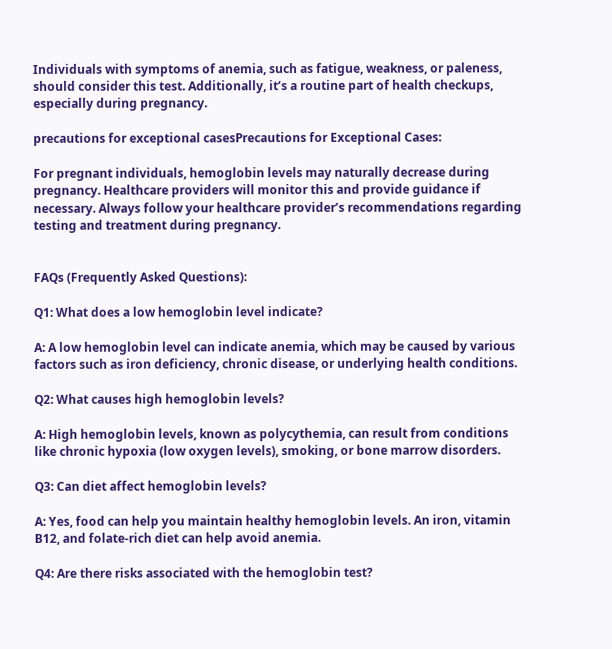Individuals with symptoms of anemia, such as fatigue, weakness, or paleness, should consider this test. Additionally, it’s a routine part of health checkups, especially during pregnancy.

precautions for exceptional casesPrecautions for Exceptional Cases:

For pregnant individuals, hemoglobin levels may naturally decrease during pregnancy. Healthcare providers will monitor this and provide guidance if necessary. Always follow your healthcare provider’s recommendations regarding testing and treatment during pregnancy.


FAQs (Frequently Asked Questions):

Q1: What does a low hemoglobin level indicate?

A: A low hemoglobin level can indicate anemia, which may be caused by various factors such as iron deficiency, chronic disease, or underlying health conditions.

Q2: What causes high hemoglobin levels?

A: High hemoglobin levels, known as polycythemia, can result from conditions like chronic hypoxia (low oxygen levels), smoking, or bone marrow disorders.

Q3: Can diet affect hemoglobin levels?

A: Yes, food can help you maintain healthy hemoglobin levels. An iron, vitamin B12, and folate-rich diet can help avoid anemia.

Q4: Are there risks associated with the hemoglobin test?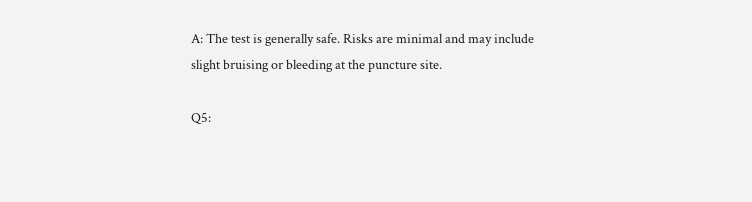A: The test is generally safe. Risks are minimal and may include slight bruising or bleeding at the puncture site.

Q5: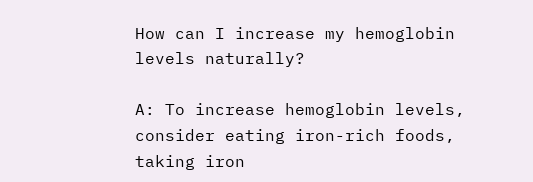How can I increase my hemoglobin levels naturally?

A: To increase hemoglobin levels, consider eating iron-rich foods, taking iron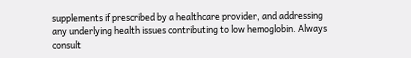supplements if prescribed by a healthcare provider, and addressing any underlying health issues contributing to low hemoglobin. Always consult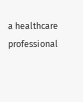a healthcare professional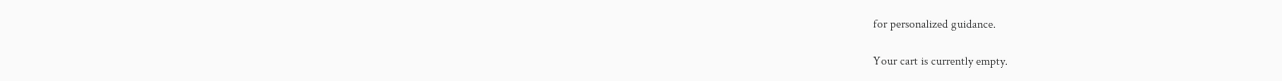for personalized guidance.

Your cart is currently empty.